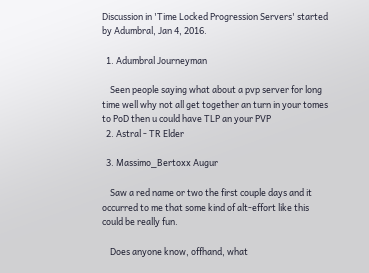Discussion in 'Time Locked Progression Servers' started by Adumbral, Jan 4, 2016.

  1. Adumbral Journeyman

    Seen people saying what about a pvp server for long time well why not all get together an turn in your tomes to PoD then u could have TLP an your PVP
  2. Astral - TR Elder

  3. Massimo_Bertoxx Augur

    Saw a red name or two the first couple days and it occurred to me that some kind of alt-effort like this could be really fun.

    Does anyone know, offhand, what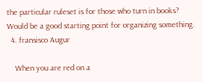the particular ruleset is for those who turn in books? Would be a good starting point for organizing something.
  4. fransisco Augur

    When you are red on a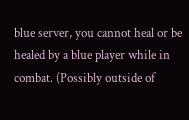blue server, you cannot heal or be healed by a blue player while in combat. (Possibly outside of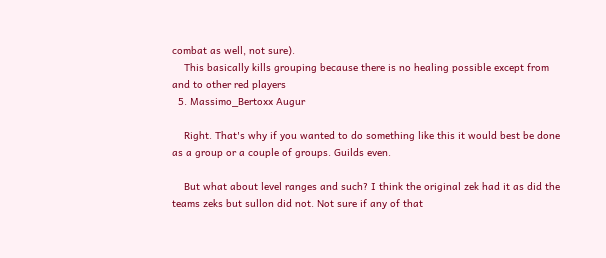combat as well, not sure).
    This basically kills grouping because there is no healing possible except from and to other red players
  5. Massimo_Bertoxx Augur

    Right. That's why if you wanted to do something like this it would best be done as a group or a couple of groups. Guilds even.

    But what about level ranges and such? I think the original zek had it as did the teams zeks but sullon did not. Not sure if any of that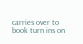carries over to book turn ins on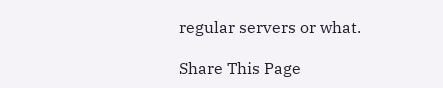regular servers or what.

Share This Page